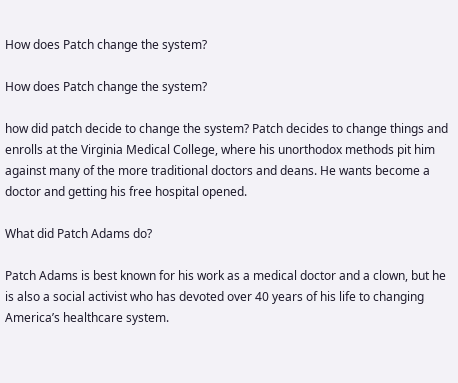How does Patch change the system?

How does Patch change the system?

how did patch decide to change the system? Patch decides to change things and enrolls at the Virginia Medical College, where his unorthodox methods pit him against many of the more traditional doctors and deans. He wants become a doctor and getting his free hospital opened.

What did Patch Adams do?

Patch Adams is best known for his work as a medical doctor and a clown, but he is also a social activist who has devoted over 40 years of his life to changing America’s healthcare system.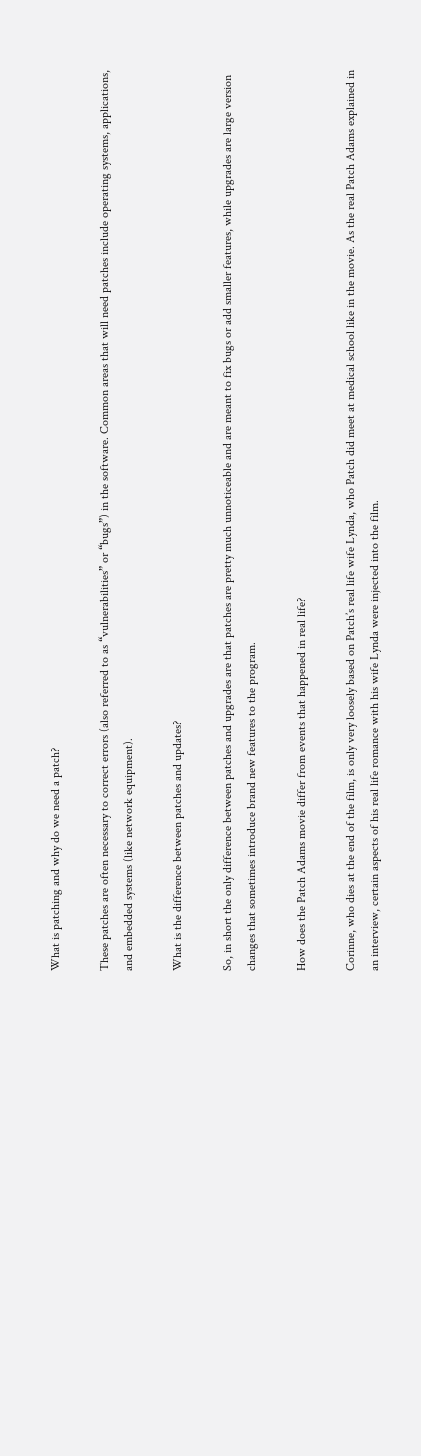What is patching and why do we need a patch?

These patches are often necessary to correct errors (also referred to as “vulnerabilities” or “bugs”) in the software. Common areas that will need patches include operating systems, applications, and embedded systems (like network equipment).

What is the difference between patches and updates?

So, in short the only difference between patches and upgrades are that patches are pretty much unnoticeable and are meant to fix bugs or add smaller features, while upgrades are large version changes that sometimes introduce brand new features to the program.

How does the Patch Adams movie differ from events that happened in real life?

Corinne, who dies at the end of the film, is only very loosely based on Patch’s real life wife Lynda, who Patch did meet at medical school like in the movie. As the real Patch Adams explained in an interview, certain aspects of his real life romance with his wife Lynda were injected into the film.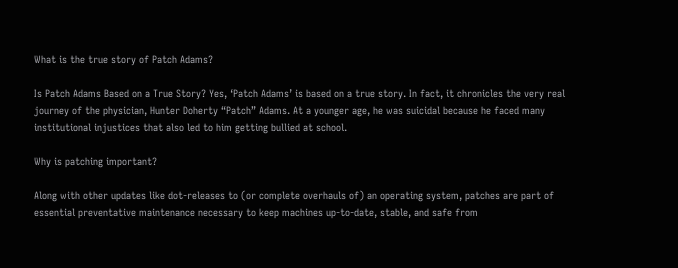What is the true story of Patch Adams?

Is Patch Adams Based on a True Story? Yes, ‘Patch Adams’ is based on a true story. In fact, it chronicles the very real journey of the physician, Hunter Doherty “Patch” Adams. At a younger age, he was suicidal because he faced many institutional injustices that also led to him getting bullied at school.

Why is patching important?

Along with other updates like dot-releases to (or complete overhauls of) an operating system, patches are part of essential preventative maintenance necessary to keep machines up-to-date, stable, and safe from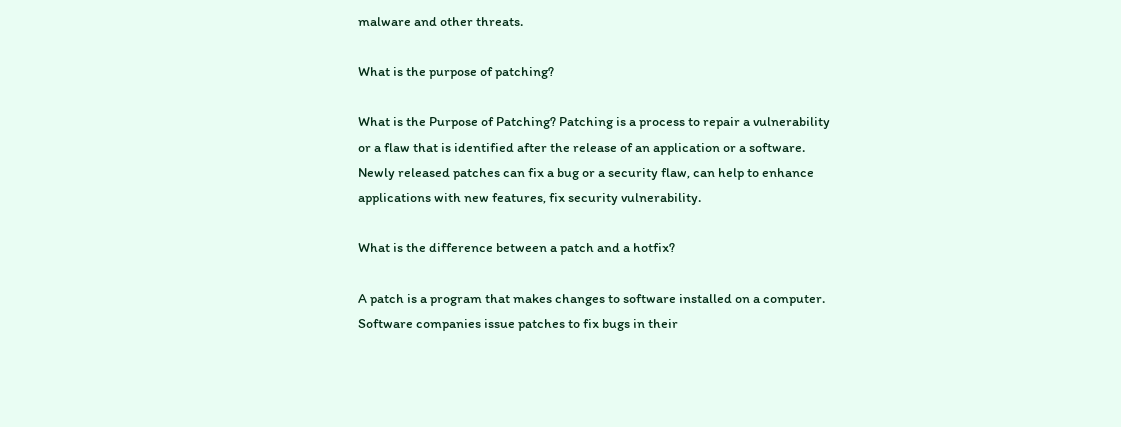malware and other threats.

What is the purpose of patching?

What is the Purpose of Patching? Patching is a process to repair a vulnerability or a flaw that is identified after the release of an application or a software. Newly released patches can fix a bug or a security flaw, can help to enhance applications with new features, fix security vulnerability.

What is the difference between a patch and a hotfix?

A patch is a program that makes changes to software installed on a computer. Software companies issue patches to fix bugs in their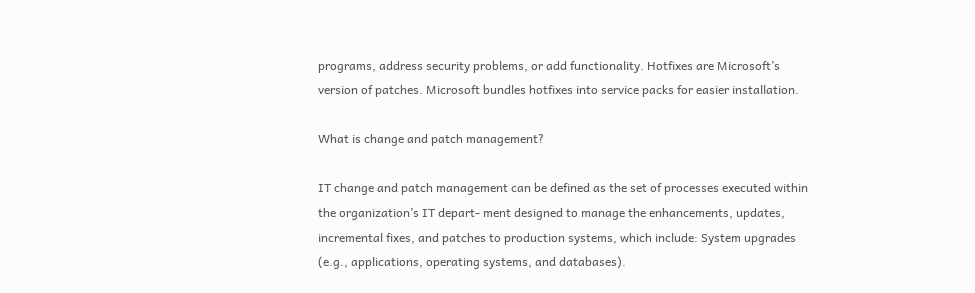programs, address security problems, or add functionality. Hotfixes are Microsoft’s version of patches. Microsoft bundles hotfixes into service packs for easier installation.

What is change and patch management?

IT change and patch management can be defined as the set of processes executed within the organization’s IT depart- ment designed to manage the enhancements, updates, incremental fixes, and patches to production systems, which include: System upgrades (e.g., applications, operating systems, and databases).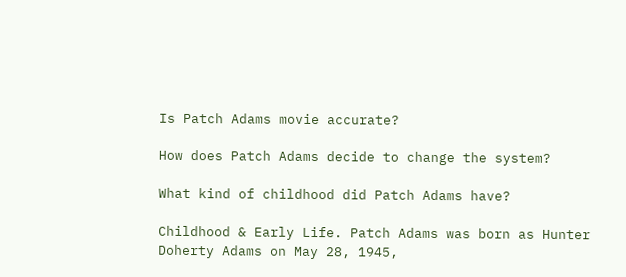Is Patch Adams movie accurate?

How does Patch Adams decide to change the system?

What kind of childhood did Patch Adams have?

Childhood & Early Life. Patch Adams was born as Hunter Doherty Adams on May 28, 1945,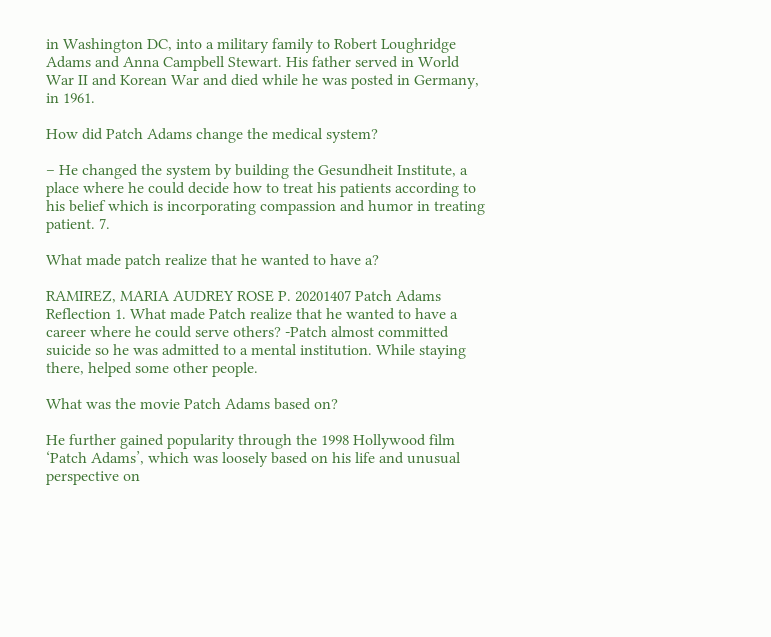in Washington DC, into a military family to Robert Loughridge Adams and Anna Campbell Stewart. His father served in World War II and Korean War and died while he was posted in Germany, in 1961.

How did Patch Adams change the medical system?

– He changed the system by building the Gesundheit Institute, a place where he could decide how to treat his patients according to his belief which is incorporating compassion and humor in treating patient. 7.

What made patch realize that he wanted to have a?

RAMIREZ, MARIA AUDREY ROSE P. 20201407 Patch Adams Reflection 1. What made Patch realize that he wanted to have a career where he could serve others? -Patch almost committed suicide so he was admitted to a mental institution. While staying there, helped some other people.

What was the movie Patch Adams based on?

He further gained popularity through the 1998 Hollywood film ‘Patch Adams’, which was loosely based on his life and unusual perspective on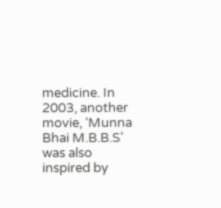medicine. In 2003, another movie, ‘Munna Bhai M.B.B.S’ was also inspired by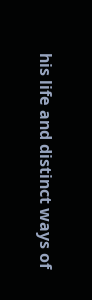his life and distinct ways of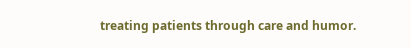treating patients through care and humor.